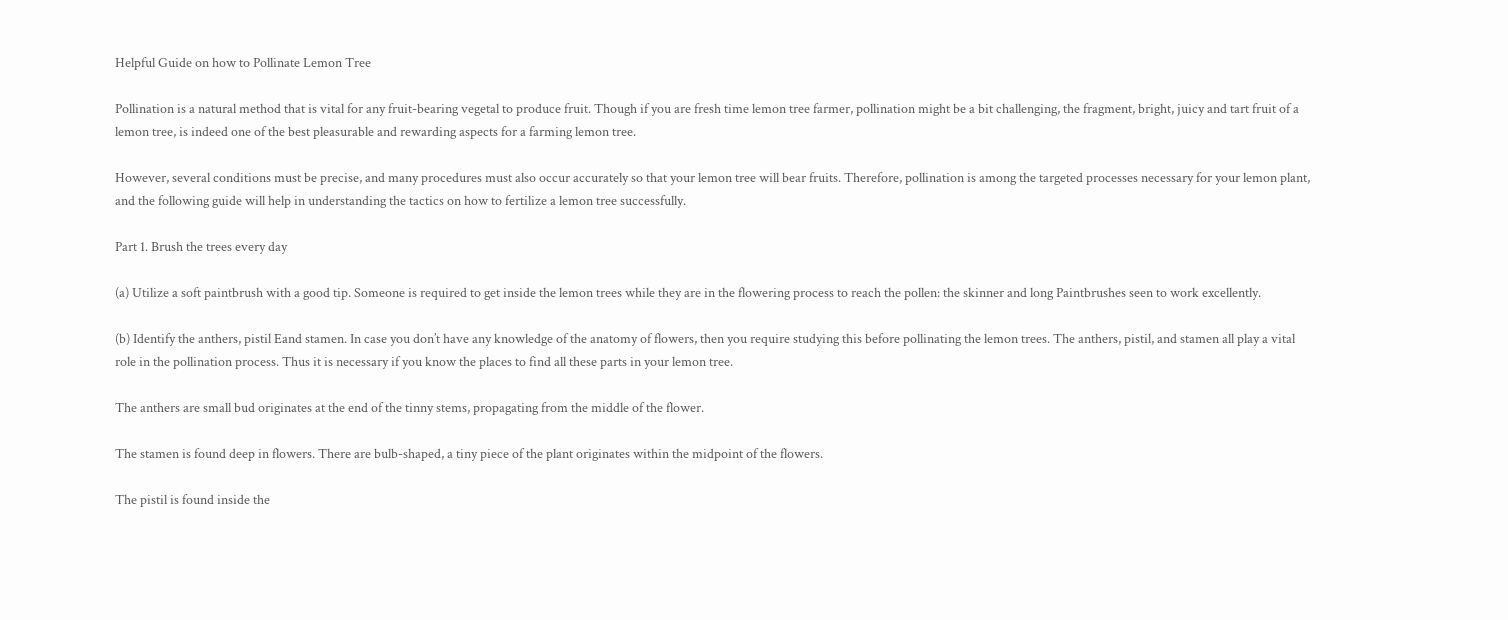Helpful Guide on how to Pollinate Lemon Tree

Pollination is a natural method that is vital for any fruit-bearing vegetal to produce fruit. Though if you are fresh time lemon tree farmer, pollination might be a bit challenging, the fragment, bright, juicy and tart fruit of a lemon tree, is indeed one of the best pleasurable and rewarding aspects for a farming lemon tree.

However, several conditions must be precise, and many procedures must also occur accurately so that your lemon tree will bear fruits. Therefore, pollination is among the targeted processes necessary for your lemon plant, and the following guide will help in understanding the tactics on how to fertilize a lemon tree successfully.

Part 1. Brush the trees every day

(a) Utilize a soft paintbrush with a good tip. Someone is required to get inside the lemon trees while they are in the flowering process to reach the pollen: the skinner and long Paintbrushes seen to work excellently.

(b) Identify the anthers, pistil Eand stamen. In case you don’t have any knowledge of the anatomy of flowers, then you require studying this before pollinating the lemon trees. The anthers, pistil, and stamen all play a vital role in the pollination process. Thus it is necessary if you know the places to find all these parts in your lemon tree.

The anthers are small bud originates at the end of the tinny stems, propagating from the middle of the flower.

The stamen is found deep in flowers. There are bulb-shaped, a tiny piece of the plant originates within the midpoint of the flowers.

The pistil is found inside the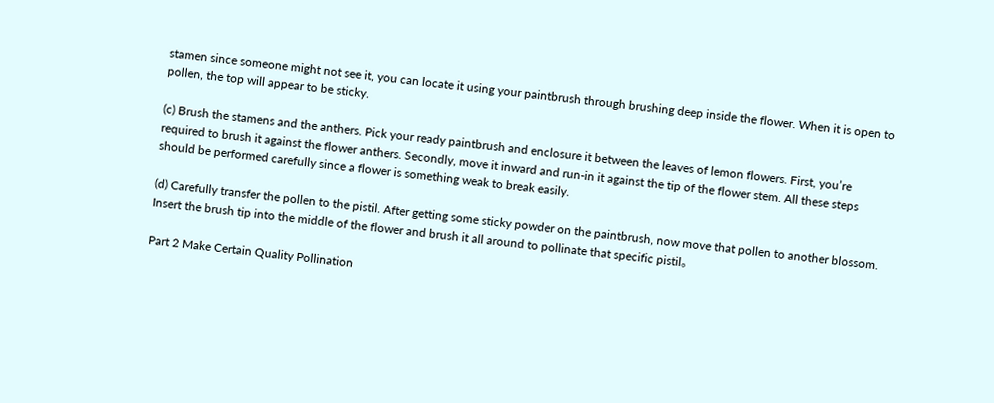stamen since someone might not see it, you can locate it using your paintbrush through brushing deep inside the flower. When it is open to pollen, the top will appear to be sticky.

(c) Brush the stamens and the anthers. Pick your ready paintbrush and enclosure it between the leaves of lemon flowers. First, you’re required to brush it against the flower anthers. Secondly, move it inward and run-in it against the tip of the flower stem. All these steps should be performed carefully since a flower is something weak to break easily.

(d) Carefully transfer the pollen to the pistil. After getting some sticky powder on the paintbrush, now move that pollen to another blossom. Insert the brush tip into the middle of the flower and brush it all around to pollinate that specific pistil。

Part 2 Make Certain Quality Pollination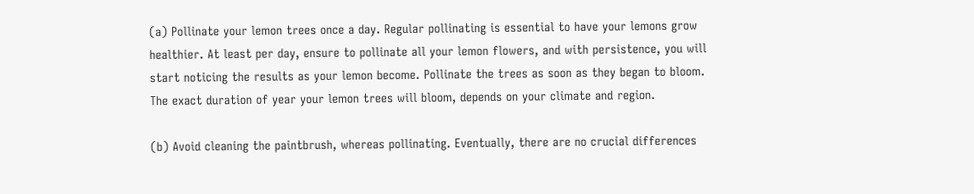(a) Pollinate your lemon trees once a day. Regular pollinating is essential to have your lemons grow healthier. At least per day, ensure to pollinate all your lemon flowers, and with persistence, you will start noticing the results as your lemon become. Pollinate the trees as soon as they began to bloom. The exact duration of year your lemon trees will bloom, depends on your climate and region.

(b) Avoid cleaning the paintbrush, whereas pollinating. Eventually, there are no crucial differences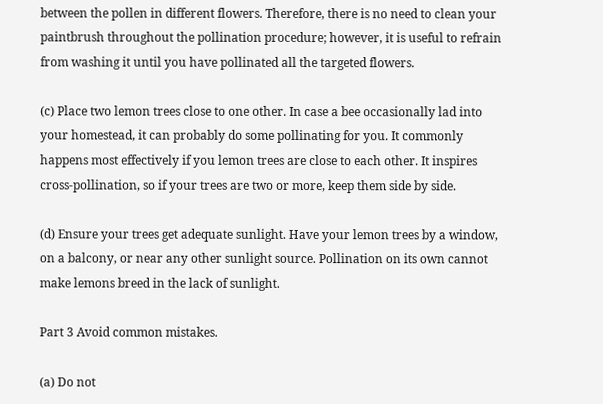between the pollen in different flowers. Therefore, there is no need to clean your paintbrush throughout the pollination procedure; however, it is useful to refrain from washing it until you have pollinated all the targeted flowers.

(c) Place two lemon trees close to one other. In case a bee occasionally lad into your homestead, it can probably do some pollinating for you. It commonly happens most effectively if you lemon trees are close to each other. It inspires cross-pollination, so if your trees are two or more, keep them side by side.

(d) Ensure your trees get adequate sunlight. Have your lemon trees by a window, on a balcony, or near any other sunlight source. Pollination on its own cannot make lemons breed in the lack of sunlight.

Part 3 Avoid common mistakes.

(a) Do not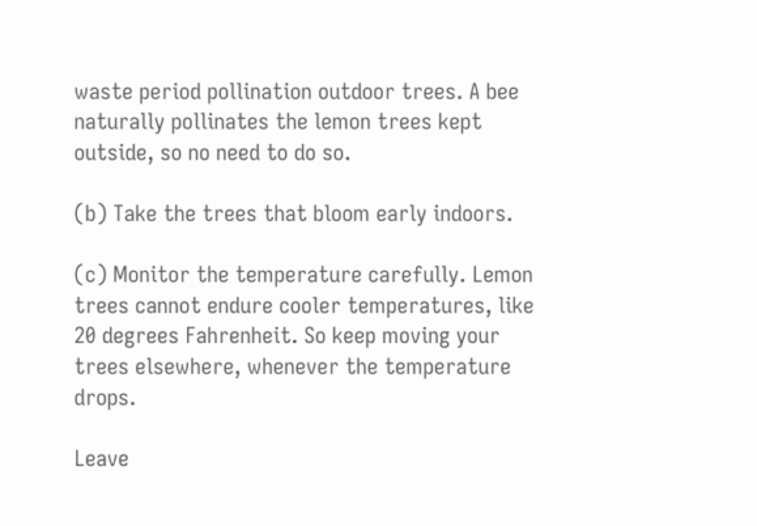waste period pollination outdoor trees. A bee naturally pollinates the lemon trees kept outside, so no need to do so.

(b) Take the trees that bloom early indoors.

(c) Monitor the temperature carefully. Lemon trees cannot endure cooler temperatures, like 20 degrees Fahrenheit. So keep moving your trees elsewhere, whenever the temperature drops.

Leave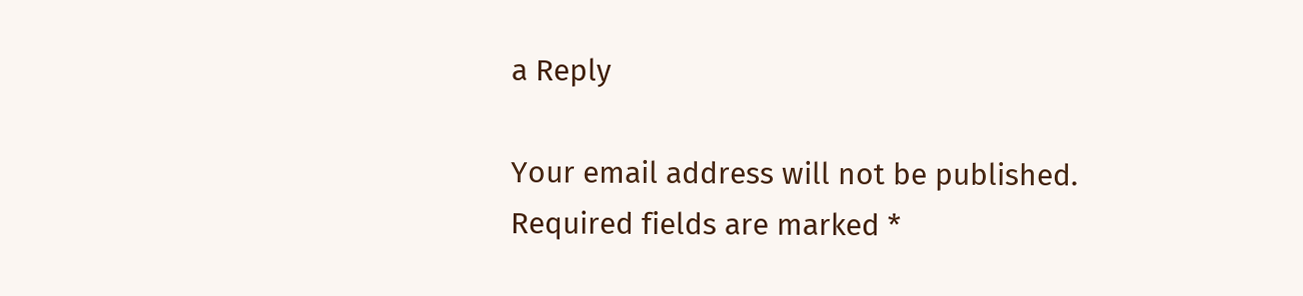a Reply

Your email address will not be published. Required fields are marked *